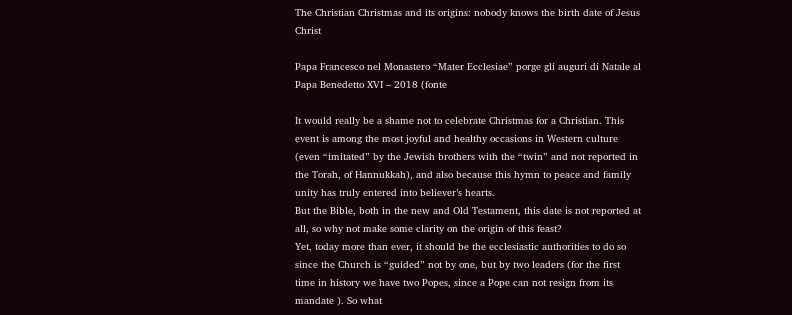The Christian Christmas and its origins: nobody knows the birth date of Jesus Christ

Papa Francesco nel Monastero “Mater Ecclesiae” porge gli auguri di Natale al Papa Benedetto XVI – 2018 (fonte

It would really be a shame not to celebrate Christmas for a Christian. This event is among the most joyful and healthy occasions in Western culture (even “imitated” by the Jewish brothers with the “twin” and not reported in the Torah, of Hannukkah), and also because this hymn to peace and family unity has truly entered into believer’s hearts.
But the Bible, both in the new and Old Testament, this date is not reported at all, so why not make some clarity on the origin of this feast?
Yet, today more than ever, it should be the ecclesiastic authorities to do so since the Church is “guided” not by one, but by two leaders (for the first time in history we have two Popes, since a Pope can not resign from its mandate ). So what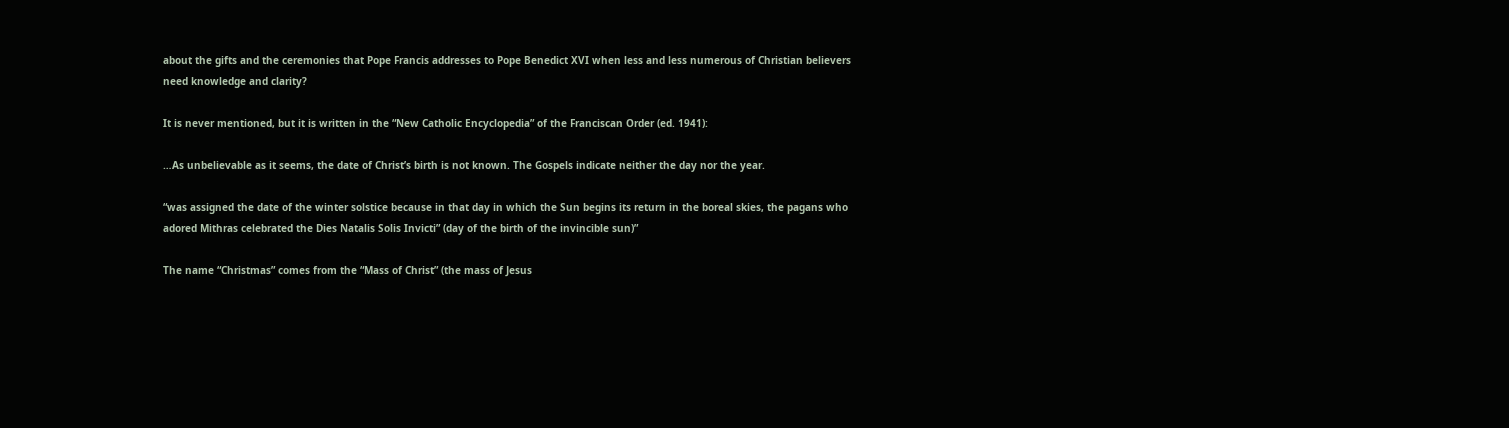about the gifts and the ceremonies that Pope Francis addresses to Pope Benedict XVI when less and less numerous of Christian believers need knowledge and clarity?

It is never mentioned, but it is written in the “New Catholic Encyclopedia” of the Franciscan Order (ed. 1941):

…As unbelievable as it seems, the date of Christ’s birth is not known. The Gospels indicate neither the day nor the year.

“was assigned the date of the winter solstice because in that day in which the Sun begins its return in the boreal skies, the pagans who adored Mithras celebrated the Dies Natalis Solis Invicti” (day of the birth of the invincible sun)”

The name “Christmas” comes from the “Mass of Christ” (the mass of Jesus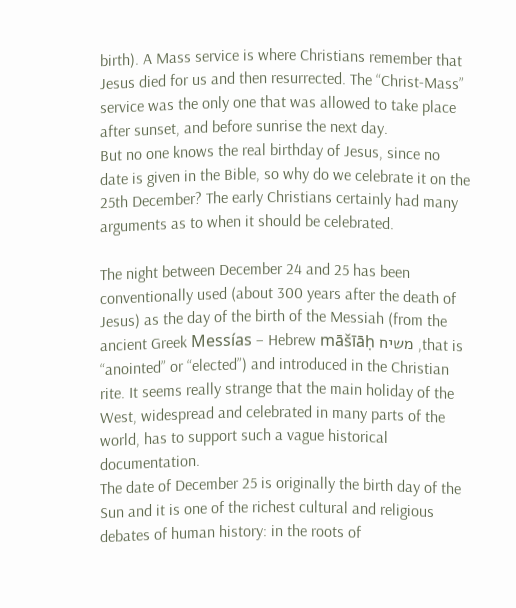birth). A Mass service is where Christians remember that Jesus died for us and then resurrected. The “Christ-Mass” service was the only one that was allowed to take place after sunset, and before sunrise the next day.
But no one knows the real birthday of Jesus, since no date is given in the Bible, so why do we celebrate it on the 25th December? The early Christians certainly had many arguments as to when it should be celebrated.

The night between December 24 and 25 has been conventionally used (about 300 years after the death of Jesus) as the day of the birth of the Messiah (from the ancient Greek Messías – Hebrew māšīāḥ משיח ,that is “anointed” or “elected”) and introduced in the Christian rite. It seems really strange that the main holiday of the West, widespread and celebrated in many parts of the world, has to support such a vague historical documentation.
The date of December 25 is originally the birth day of the Sun and it is one of the richest cultural and religious debates of human history: in the roots of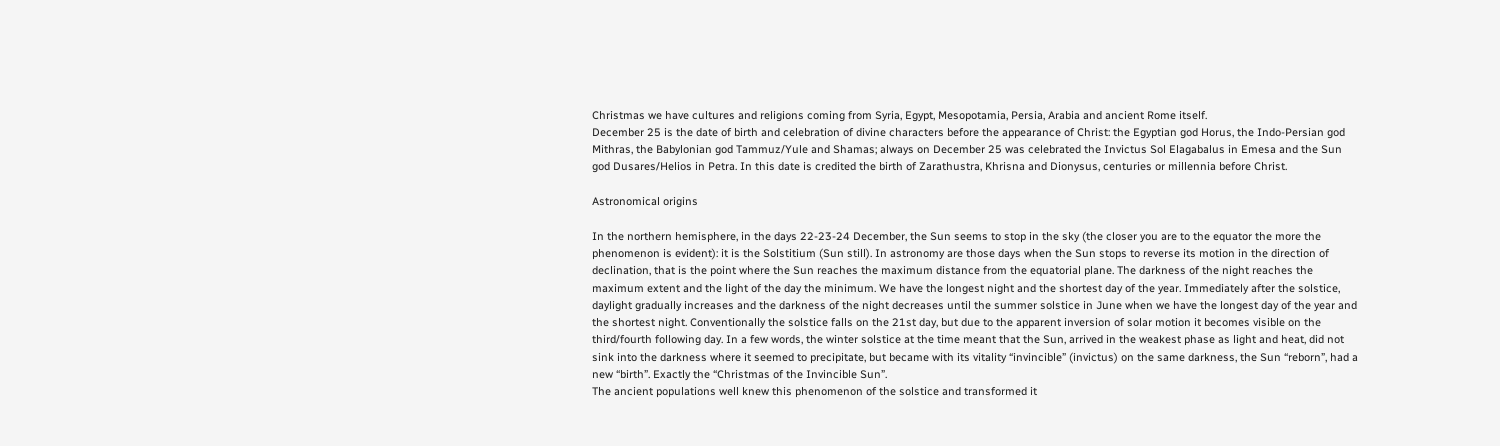Christmas we have cultures and religions coming from Syria, Egypt, Mesopotamia, Persia, Arabia and ancient Rome itself.
December 25 is the date of birth and celebration of divine characters before the appearance of Christ: the Egyptian god Horus, the Indo-Persian god Mithras, the Babylonian god Tammuz/Yule and Shamas; always on December 25 was celebrated the Invictus Sol Elagabalus in Emesa and the Sun god Dusares/Helios in Petra. In this date is credited the birth of Zarathustra, Khrisna and Dionysus, centuries or millennia before Christ.

Astronomical origins

In the northern hemisphere, in the days 22-23-24 December, the Sun seems to stop in the sky (the closer you are to the equator the more the phenomenon is evident): it is the Solstitium (Sun still). In astronomy are those days when the Sun stops to reverse its motion in the direction of declination, that is the point where the Sun reaches the maximum distance from the equatorial plane. The darkness of the night reaches the maximum extent and the light of the day the minimum. We have the longest night and the shortest day of the year. Immediately after the solstice, daylight gradually increases and the darkness of the night decreases until the summer solstice in June when we have the longest day of the year and the shortest night. Conventionally the solstice falls on the 21st day, but due to the apparent inversion of solar motion it becomes visible on the third/fourth following day. In a few words, the winter solstice at the time meant that the Sun, arrived in the weakest phase as light and heat, did not sink into the darkness where it seemed to precipitate, but became with its vitality “invincible” (invictus) on the same darkness, the Sun “reborn”, had a new “birth”. Exactly the “Christmas of the Invincible Sun”.
The ancient populations well knew this phenomenon of the solstice and transformed it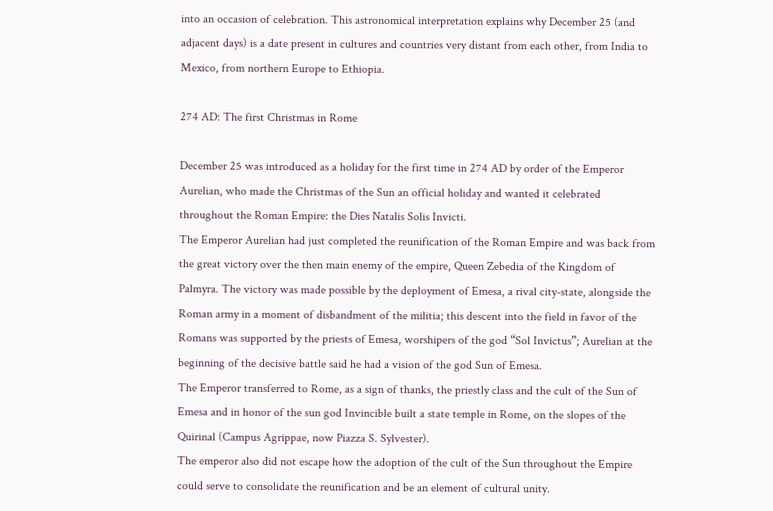into an occasion of celebration. This astronomical interpretation explains why December 25 (and adjacent days) is a date present in cultures and countries very distant from each other, from India to Mexico, from northern Europe to Ethiopia.

274 AD: The first Christmas in Rome

December 25 was introduced as a holiday for the first time in 274 AD by order of the Emperor Aurelian, who made the Christmas of the Sun an official holiday and wanted it celebrated throughout the Roman Empire: the Dies Natalis Solis Invicti.
The Emperor Aurelian had just completed the reunification of the Roman Empire and was back from the great victory over the then main enemy of the empire, Queen Zebedia of the Kingdom of Palmyra. The victory was made possible by the deployment of Emesa, a rival city-state, alongside the Roman army in a moment of disbandment of the militia; this descent into the field in favor of the Romans was supported by the priests of Emesa, worshipers of the god “Sol Invictus”; Aurelian at the beginning of the decisive battle said he had a vision of the god Sun of Emesa.
The Emperor transferred to Rome, as a sign of thanks, the priestly class and the cult of the Sun of Emesa and in honor of the sun god Invincible built a state temple in Rome, on the slopes of the Quirinal (Campus Agrippae, now Piazza S. Sylvester).
The emperor also did not escape how the adoption of the cult of the Sun throughout the Empire could serve to consolidate the reunification and be an element of cultural unity.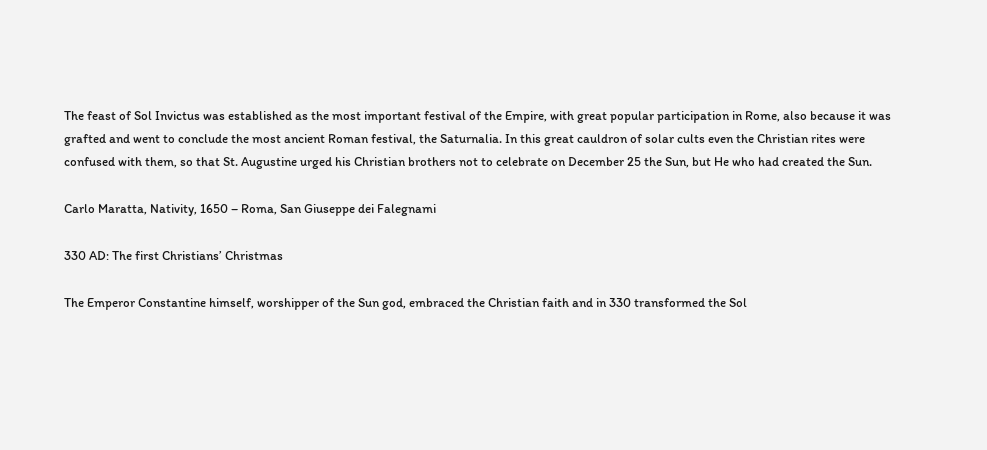The feast of Sol Invictus was established as the most important festival of the Empire, with great popular participation in Rome, also because it was grafted and went to conclude the most ancient Roman festival, the Saturnalia. In this great cauldron of solar cults even the Christian rites were confused with them, so that St. Augustine urged his Christian brothers not to celebrate on December 25 the Sun, but He who had created the Sun.

Carlo Maratta, Nativity, 1650 – Roma, San Giuseppe dei Falegnami

330 AD: The first Christians’ Christmas

The Emperor Constantine himself, worshipper of the Sun god, embraced the Christian faith and in 330 transformed the Sol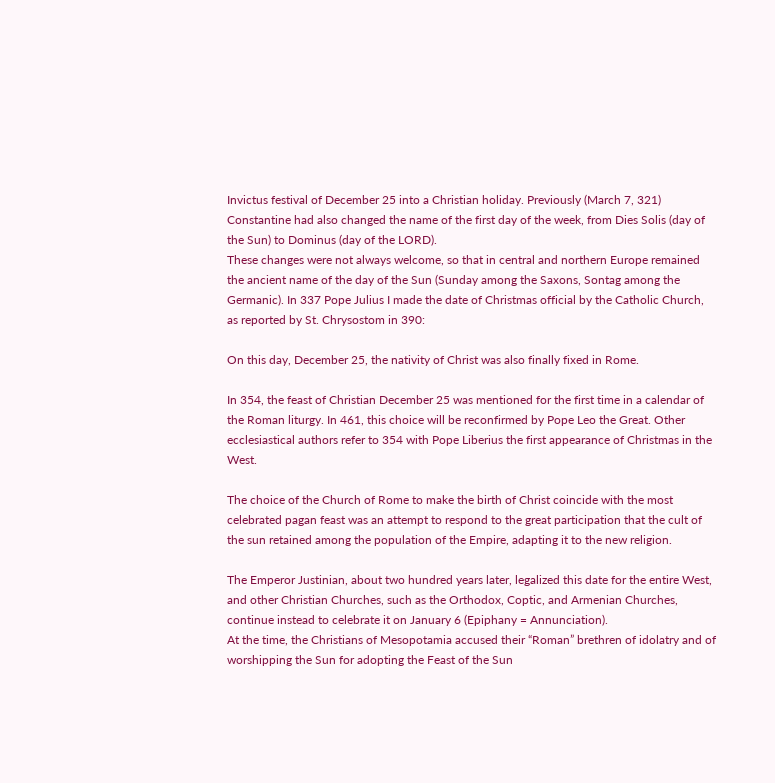Invictus festival of December 25 into a Christian holiday. Previously (March 7, 321) Constantine had also changed the name of the first day of the week, from Dies Solis (day of the Sun) to Dominus (day of the LORD).
These changes were not always welcome, so that in central and northern Europe remained the ancient name of the day of the Sun (Sunday among the Saxons, Sontag among the Germanic). In 337 Pope Julius I made the date of Christmas official by the Catholic Church, as reported by St. Chrysostom in 390:

On this day, December 25, the nativity of Christ was also finally fixed in Rome.

In 354, the feast of Christian December 25 was mentioned for the first time in a calendar of the Roman liturgy. In 461, this choice will be reconfirmed by Pope Leo the Great. Other ecclesiastical authors refer to 354 with Pope Liberius the first appearance of Christmas in the West.

The choice of the Church of Rome to make the birth of Christ coincide with the most celebrated pagan feast was an attempt to respond to the great participation that the cult of the sun retained among the population of the Empire, adapting it to the new religion.

The Emperor Justinian, about two hundred years later, legalized this date for the entire West, and other Christian Churches, such as the Orthodox, Coptic, and Armenian Churches, continue instead to celebrate it on January 6 (Epiphany = Annunciation).
At the time, the Christians of Mesopotamia accused their “Roman” brethren of idolatry and of worshipping the Sun for adopting the Feast of the Sun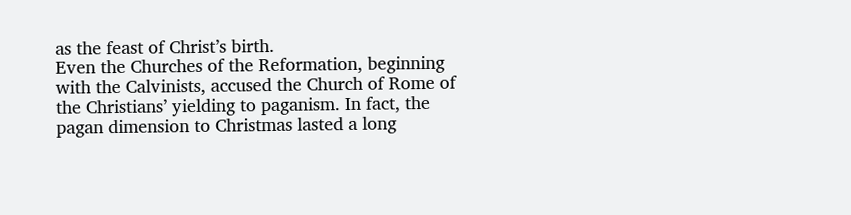as the feast of Christ’s birth.
Even the Churches of the Reformation, beginning with the Calvinists, accused the Church of Rome of the Christians’ yielding to paganism. In fact, the pagan dimension to Christmas lasted a long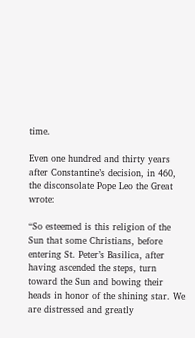time.

Even one hundred and thirty years after Constantine’s decision, in 460, the disconsolate Pope Leo the Great wrote:

“So esteemed is this religion of the Sun that some Christians, before entering St. Peter’s Basilica, after having ascended the steps, turn toward the Sun and bowing their heads in honor of the shining star. We are distressed and greatly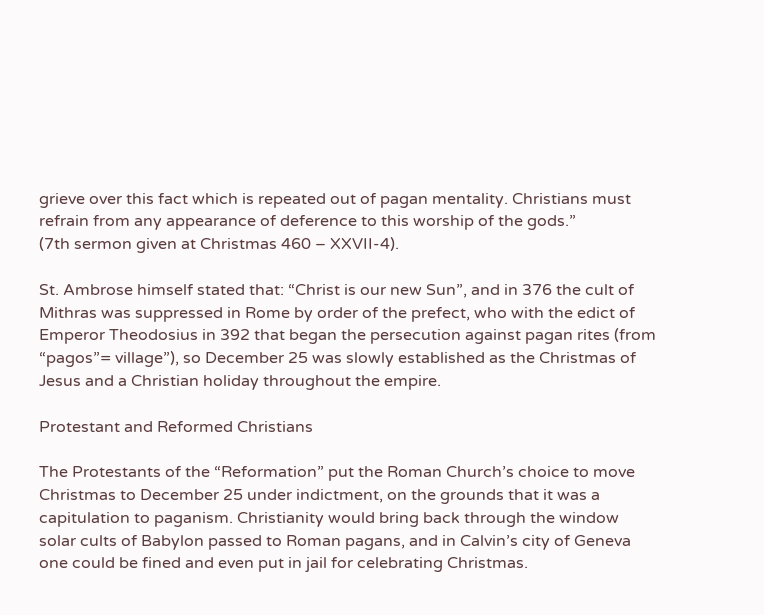grieve over this fact which is repeated out of pagan mentality. Christians must refrain from any appearance of deference to this worship of the gods.”
(7th sermon given at Christmas 460 – XXVII-4).

St. Ambrose himself stated that: “Christ is our new Sun”, and in 376 the cult of Mithras was suppressed in Rome by order of the prefect, who with the edict of Emperor Theodosius in 392 that began the persecution against pagan rites (from “pagos”= village”), so December 25 was slowly established as the Christmas of Jesus and a Christian holiday throughout the empire.

Protestant and Reformed Christians

The Protestants of the “Reformation” put the Roman Church’s choice to move Christmas to December 25 under indictment, on the grounds that it was a capitulation to paganism. Christianity would bring back through the window solar cults of Babylon passed to Roman pagans, and in Calvin’s city of Geneva one could be fined and even put in jail for celebrating Christmas.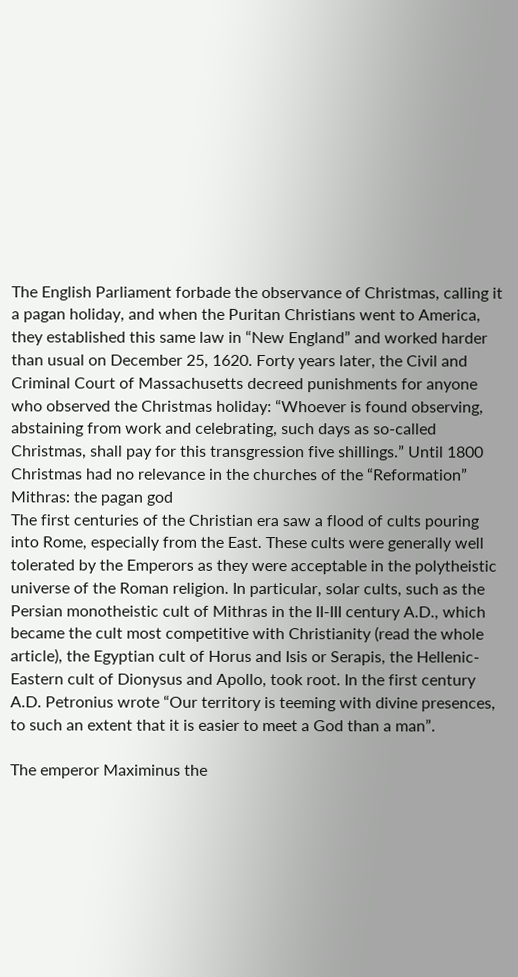The English Parliament forbade the observance of Christmas, calling it a pagan holiday, and when the Puritan Christians went to America, they established this same law in “New England” and worked harder than usual on December 25, 1620. Forty years later, the Civil and Criminal Court of Massachusetts decreed punishments for anyone who observed the Christmas holiday: “Whoever is found observing, abstaining from work and celebrating, such days as so-called Christmas, shall pay for this transgression five shillings.” Until 1800 Christmas had no relevance in the churches of the “Reformation”
Mithras: the pagan god
The first centuries of the Christian era saw a flood of cults pouring into Rome, especially from the East. These cults were generally well tolerated by the Emperors as they were acceptable in the polytheistic universe of the Roman religion. In particular, solar cults, such as the Persian monotheistic cult of Mithras in the II-III century A.D., which became the cult most competitive with Christianity (read the whole article), the Egyptian cult of Horus and Isis or Serapis, the Hellenic-Eastern cult of Dionysus and Apollo, took root. In the first century A.D. Petronius wrote “Our territory is teeming with divine presences, to such an extent that it is easier to meet a God than a man”.

The emperor Maximinus the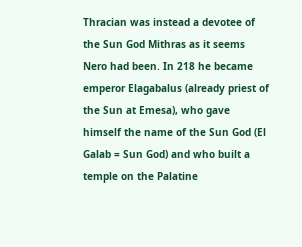Thracian was instead a devotee of the Sun God Mithras as it seems Nero had been. In 218 he became emperor Elagabalus (already priest of the Sun at Emesa), who gave himself the name of the Sun God (El Galab = Sun God) and who built a temple on the Palatine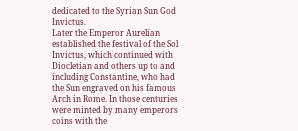dedicated to the Syrian Sun God Invictus.
Later the Emperor Aurelian established the festival of the Sol Invictus, which continued with Diocletian and others up to and including Constantine, who had the Sun engraved on his famous Arch in Rome. In those centuries were minted by many emperors coins with the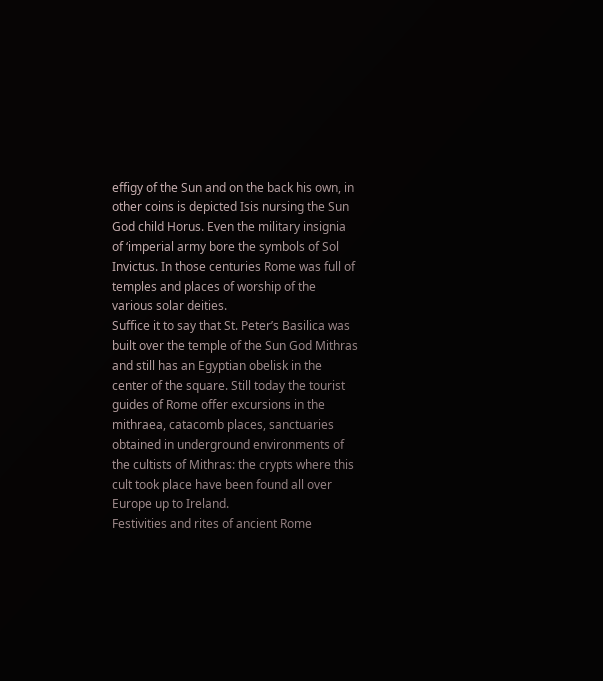effigy of the Sun and on the back his own, in other coins is depicted Isis nursing the Sun God child Horus. Even the military insignia of ‘imperial army bore the symbols of Sol Invictus. In those centuries Rome was full of temples and places of worship of the various solar deities.
Suffice it to say that St. Peter’s Basilica was built over the temple of the Sun God Mithras and still has an Egyptian obelisk in the center of the square. Still today the tourist guides of Rome offer excursions in the mithraea, catacomb places, sanctuaries obtained in underground environments of the cultists of Mithras: the crypts where this cult took place have been found all over Europe up to Ireland.
Festivities and rites of ancient Rome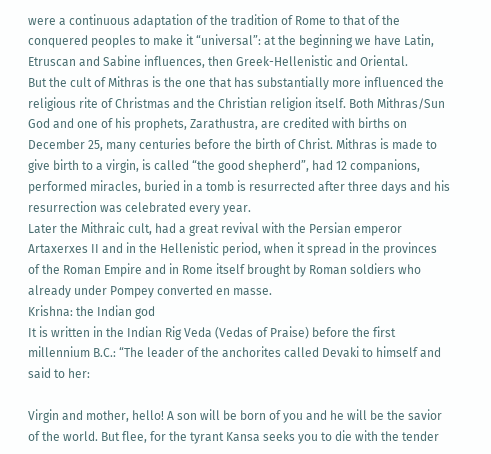were a continuous adaptation of the tradition of Rome to that of the conquered peoples to make it “universal”: at the beginning we have Latin, Etruscan and Sabine influences, then Greek-Hellenistic and Oriental.
But the cult of Mithras is the one that has substantially more influenced the religious rite of Christmas and the Christian religion itself. Both Mithras/Sun God and one of his prophets, Zarathustra, are credited with births on December 25, many centuries before the birth of Christ. Mithras is made to give birth to a virgin, is called “the good shepherd”, had 12 companions, performed miracles, buried in a tomb is resurrected after three days and his resurrection was celebrated every year.
Later the Mithraic cult, had a great revival with the Persian emperor Artaxerxes II and in the Hellenistic period, when it spread in the provinces of the Roman Empire and in Rome itself brought by Roman soldiers who already under Pompey converted en masse.
Krishna: the Indian god
It is written in the Indian Rig Veda (Vedas of Praise) before the first millennium B.C.: “The leader of the anchorites called Devaki to himself and said to her:

Virgin and mother, hello! A son will be born of you and he will be the savior of the world. But flee, for the tyrant Kansa seeks you to die with the tender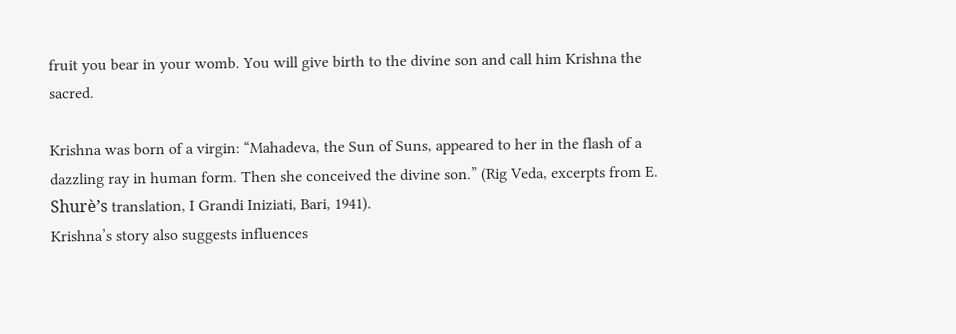fruit you bear in your womb. You will give birth to the divine son and call him Krishna the sacred.

Krishna was born of a virgin: “Mahadeva, the Sun of Suns, appeared to her in the flash of a dazzling ray in human form. Then she conceived the divine son.” (Rig Veda, excerpts from E. Shurè’s translation, I Grandi Iniziati, Bari, 1941).
Krishna’s story also suggests influences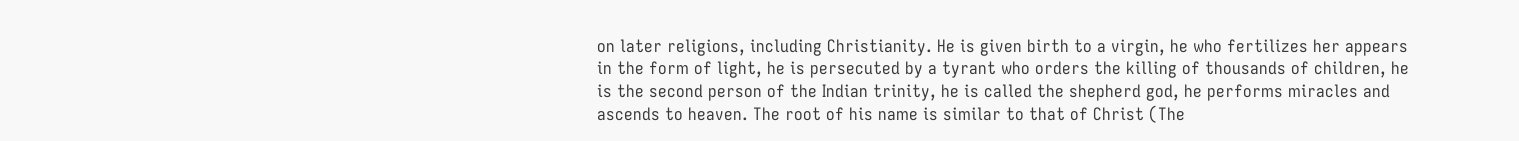on later religions, including Christianity. He is given birth to a virgin, he who fertilizes her appears in the form of light, he is persecuted by a tyrant who orders the killing of thousands of children, he is the second person of the Indian trinity, he is called the shepherd god, he performs miracles and ascends to heaven. The root of his name is similar to that of Christ (The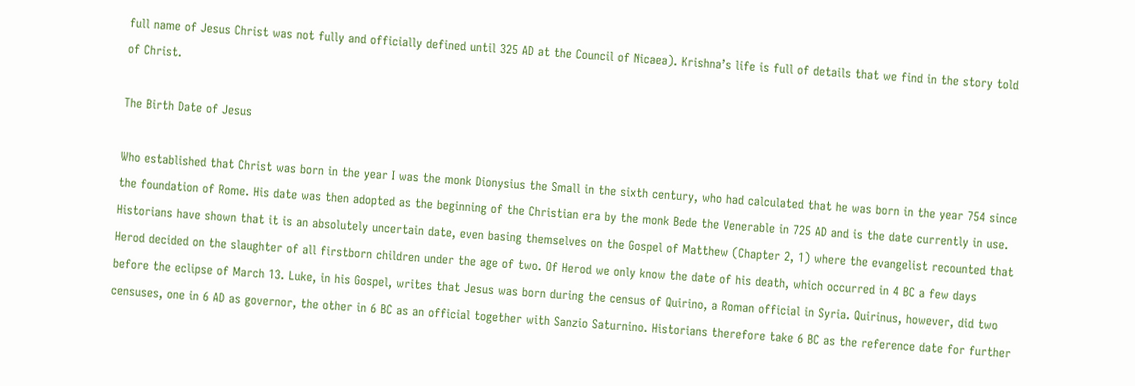full name of Jesus Christ was not fully and officially defined until 325 AD at the Council of Nicaea). Krishna’s life is full of details that we find in the story told of Christ.

The Birth Date of Jesus

Who established that Christ was born in the year I was the monk Dionysius the Small in the sixth century, who had calculated that he was born in the year 754 since the foundation of Rome. His date was then adopted as the beginning of the Christian era by the monk Bede the Venerable in 725 AD and is the date currently in use.
Historians have shown that it is an absolutely uncertain date, even basing themselves on the Gospel of Matthew (Chapter 2, 1) where the evangelist recounted that Herod decided on the slaughter of all firstborn children under the age of two. Of Herod we only know the date of his death, which occurred in 4 BC a few days before the eclipse of March 13. Luke, in his Gospel, writes that Jesus was born during the census of Quirino, a Roman official in Syria. Quirinus, however, did two censuses, one in 6 AD as governor, the other in 6 BC as an official together with Sanzio Saturnino. Historians therefore take 6 BC as the reference date for further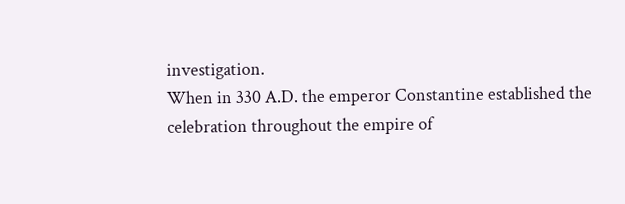investigation.
When in 330 A.D. the emperor Constantine established the celebration throughout the empire of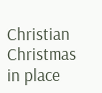Christian Christmas in place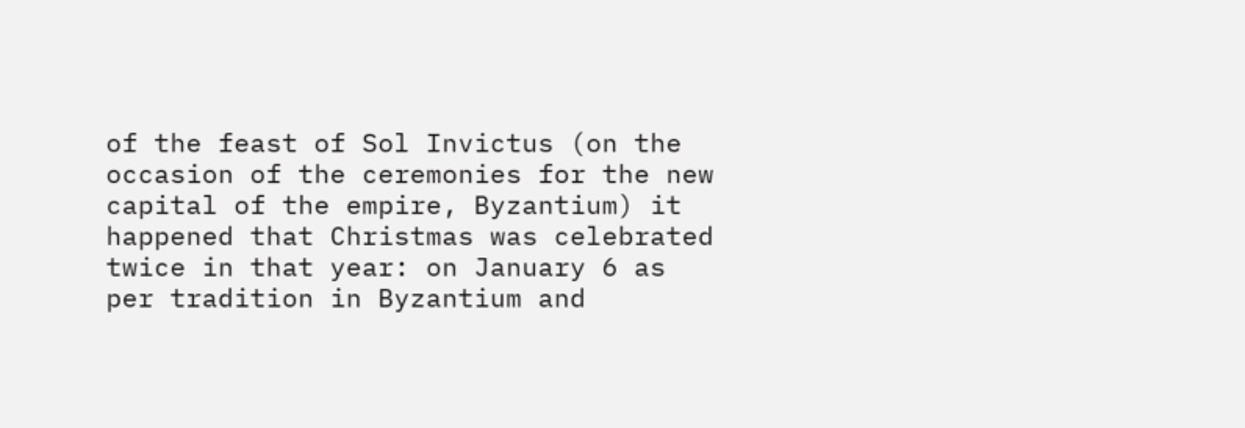of the feast of Sol Invictus (on the occasion of the ceremonies for the new capital of the empire, Byzantium) it happened that Christmas was celebrated twice in that year: on January 6 as per tradition in Byzantium and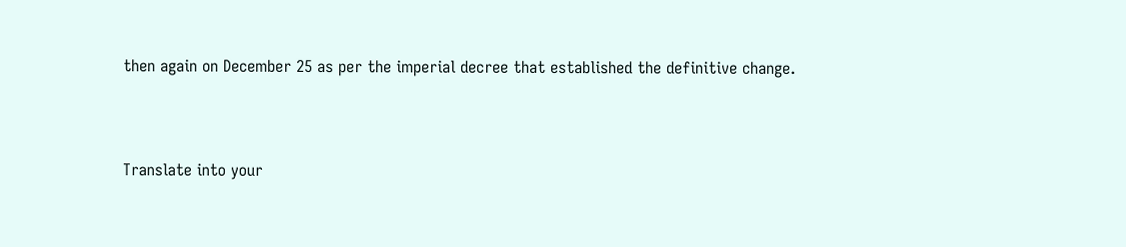then again on December 25 as per the imperial decree that established the definitive change.



Translate into your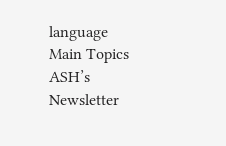language
Main Topics
ASH’s Newsletter